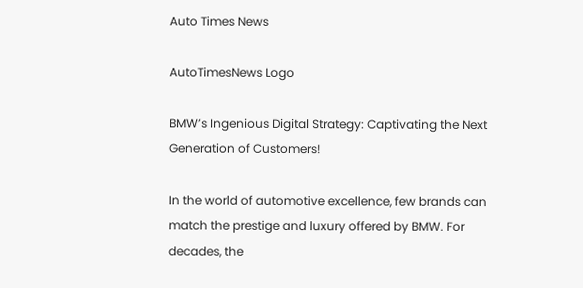Auto Times News

AutoTimesNews Logo

BMW’s Ingenious Digital Strategy: Captivating the Next Generation of Customers!

In the world of automotive excellence, few brands can match the prestige and luxury offered by BMW. For decades, the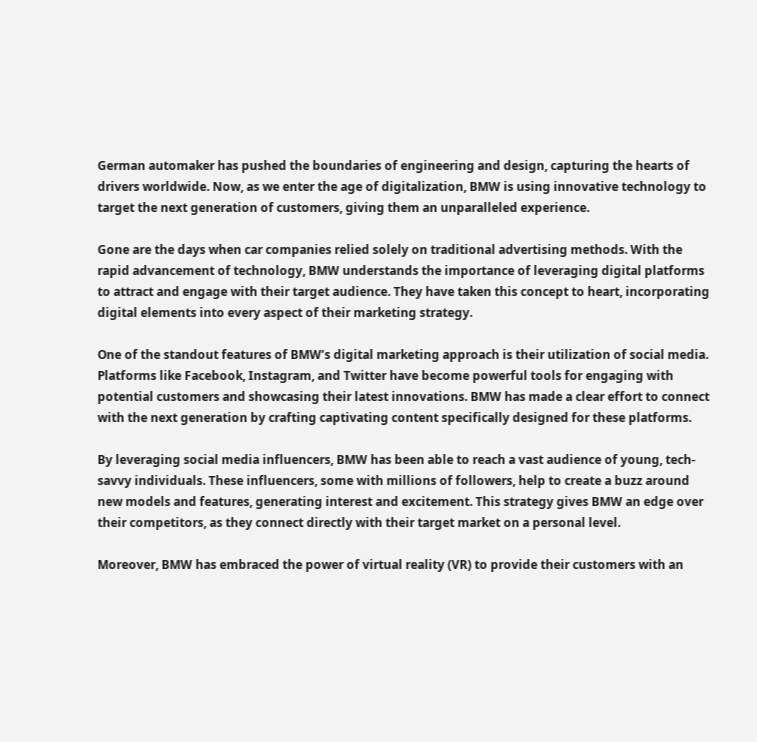German automaker has pushed the boundaries of engineering and design, capturing the hearts of drivers worldwide. Now, as we enter the age of digitalization, BMW is using innovative technology to target the next generation of customers, giving them an unparalleled experience.

Gone are the days when car companies relied solely on traditional advertising methods. With the rapid advancement of technology, BMW understands the importance of leveraging digital platforms to attract and engage with their target audience. They have taken this concept to heart, incorporating digital elements into every aspect of their marketing strategy.

One of the standout features of BMW’s digital marketing approach is their utilization of social media. Platforms like Facebook, Instagram, and Twitter have become powerful tools for engaging with potential customers and showcasing their latest innovations. BMW has made a clear effort to connect with the next generation by crafting captivating content specifically designed for these platforms.

By leveraging social media influencers, BMW has been able to reach a vast audience of young, tech-savvy individuals. These influencers, some with millions of followers, help to create a buzz around new models and features, generating interest and excitement. This strategy gives BMW an edge over their competitors, as they connect directly with their target market on a personal level.

Moreover, BMW has embraced the power of virtual reality (VR) to provide their customers with an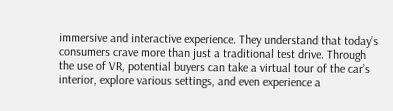immersive and interactive experience. They understand that today’s consumers crave more than just a traditional test drive. Through the use of VR, potential buyers can take a virtual tour of the car’s interior, explore various settings, and even experience a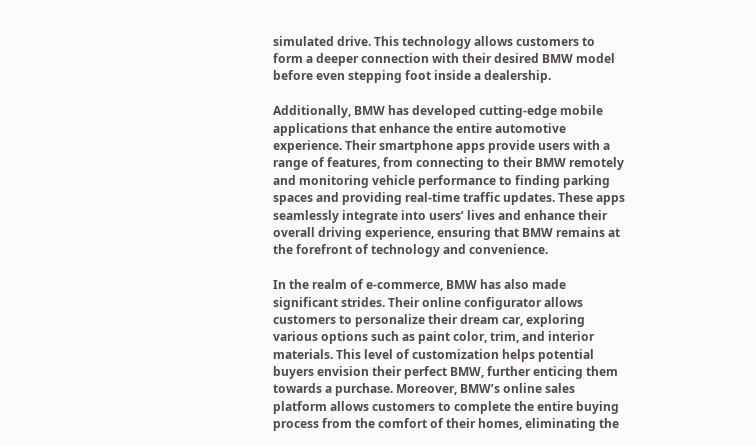simulated drive. This technology allows customers to form a deeper connection with their desired BMW model before even stepping foot inside a dealership.

Additionally, BMW has developed cutting-edge mobile applications that enhance the entire automotive experience. Their smartphone apps provide users with a range of features, from connecting to their BMW remotely and monitoring vehicle performance to finding parking spaces and providing real-time traffic updates. These apps seamlessly integrate into users’ lives and enhance their overall driving experience, ensuring that BMW remains at the forefront of technology and convenience.

In the realm of e-commerce, BMW has also made significant strides. Their online configurator allows customers to personalize their dream car, exploring various options such as paint color, trim, and interior materials. This level of customization helps potential buyers envision their perfect BMW, further enticing them towards a purchase. Moreover, BMW’s online sales platform allows customers to complete the entire buying process from the comfort of their homes, eliminating the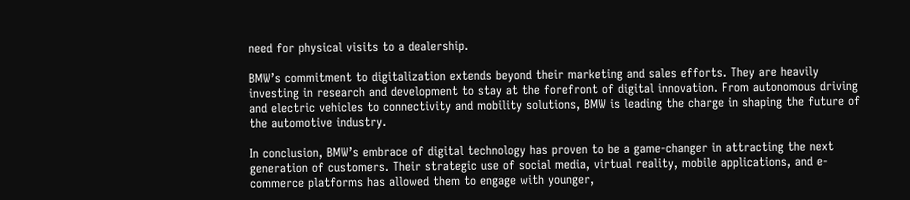need for physical visits to a dealership.

BMW’s commitment to digitalization extends beyond their marketing and sales efforts. They are heavily investing in research and development to stay at the forefront of digital innovation. From autonomous driving and electric vehicles to connectivity and mobility solutions, BMW is leading the charge in shaping the future of the automotive industry.

In conclusion, BMW’s embrace of digital technology has proven to be a game-changer in attracting the next generation of customers. Their strategic use of social media, virtual reality, mobile applications, and e-commerce platforms has allowed them to engage with younger,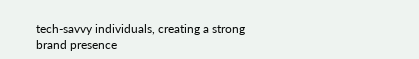tech-savvy individuals, creating a strong brand presence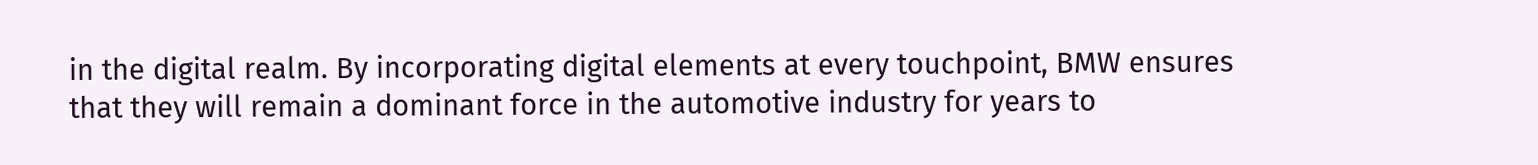in the digital realm. By incorporating digital elements at every touchpoint, BMW ensures that they will remain a dominant force in the automotive industry for years to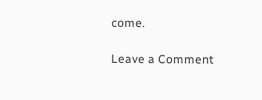come.

Leave a Comment